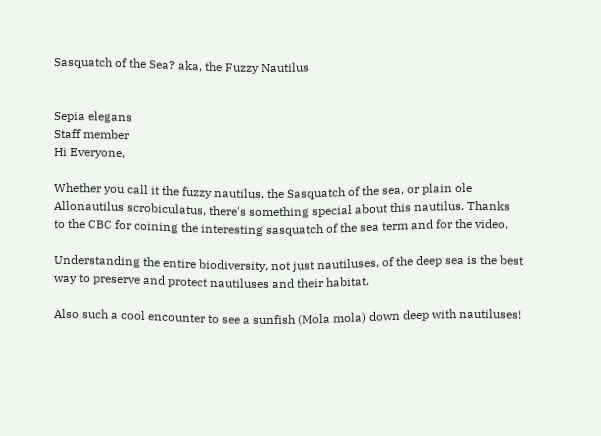Sasquatch of the Sea? aka, the Fuzzy Nautilus


Sepia elegans
Staff member
Hi Everyone,

Whether you call it the fuzzy nautilus, the Sasquatch of the sea, or plain ole Allonautilus scrobiculatus, there's something special about this nautilus. Thanks to the CBC for coining the interesting sasquatch of the sea term and for the video.

Understanding the entire biodiversity, not just nautiluses, of the deep sea is the best way to preserve and protect nautiluses and their habitat.

Also such a cool encounter to see a sunfish (Mola mola) down deep with nautiluses!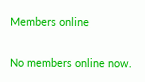Members online

No members online now.